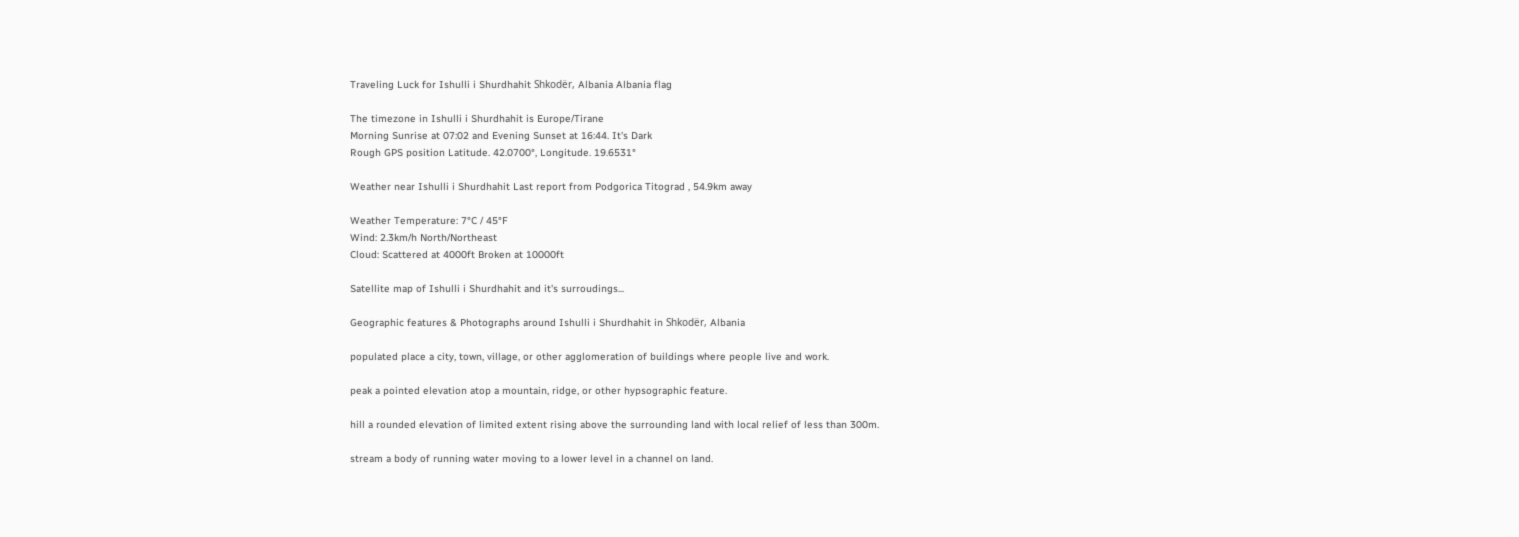Traveling Luck for Ishulli i Shurdhahit Shkodër, Albania Albania flag

The timezone in Ishulli i Shurdhahit is Europe/Tirane
Morning Sunrise at 07:02 and Evening Sunset at 16:44. It's Dark
Rough GPS position Latitude. 42.0700°, Longitude. 19.6531°

Weather near Ishulli i Shurdhahit Last report from Podgorica Titograd , 54.9km away

Weather Temperature: 7°C / 45°F
Wind: 2.3km/h North/Northeast
Cloud: Scattered at 4000ft Broken at 10000ft

Satellite map of Ishulli i Shurdhahit and it's surroudings...

Geographic features & Photographs around Ishulli i Shurdhahit in Shkodër, Albania

populated place a city, town, village, or other agglomeration of buildings where people live and work.

peak a pointed elevation atop a mountain, ridge, or other hypsographic feature.

hill a rounded elevation of limited extent rising above the surrounding land with local relief of less than 300m.

stream a body of running water moving to a lower level in a channel on land.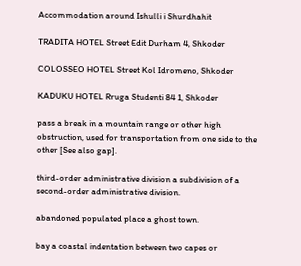Accommodation around Ishulli i Shurdhahit

TRADITA HOTEL Street Edit Durham 4, Shkoder

COLOSSEO HOTEL Street Kol Idromeno, Shkoder

KADUKU HOTEL Rruga Studenti 84 1, Shkoder

pass a break in a mountain range or other high obstruction, used for transportation from one side to the other [See also gap].

third-order administrative division a subdivision of a second-order administrative division.

abandoned populated place a ghost town.

bay a coastal indentation between two capes or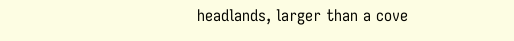headlands, larger than a cove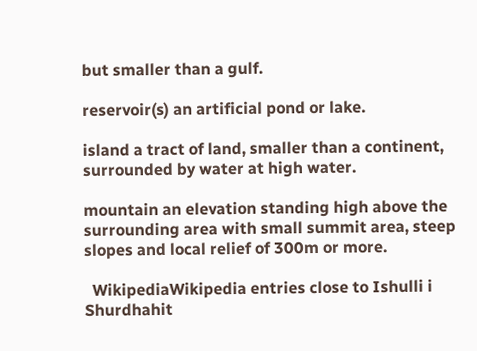but smaller than a gulf.

reservoir(s) an artificial pond or lake.

island a tract of land, smaller than a continent, surrounded by water at high water.

mountain an elevation standing high above the surrounding area with small summit area, steep slopes and local relief of 300m or more.

  WikipediaWikipedia entries close to Ishulli i Shurdhahit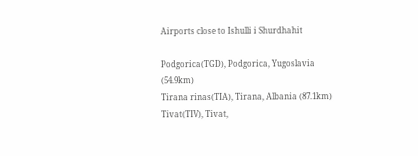Airports close to Ishulli i Shurdhahit

Podgorica(TGD), Podgorica, Yugoslavia (54.9km)
Tirana rinas(TIA), Tirana, Albania (87.1km)
Tivat(TIV), Tivat,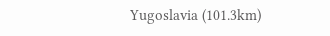Yugoslavia (101.3km)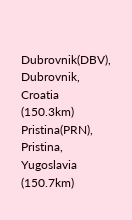Dubrovnik(DBV), Dubrovnik, Croatia (150.3km)
Pristina(PRN), Pristina, Yugoslavia (150.7km)